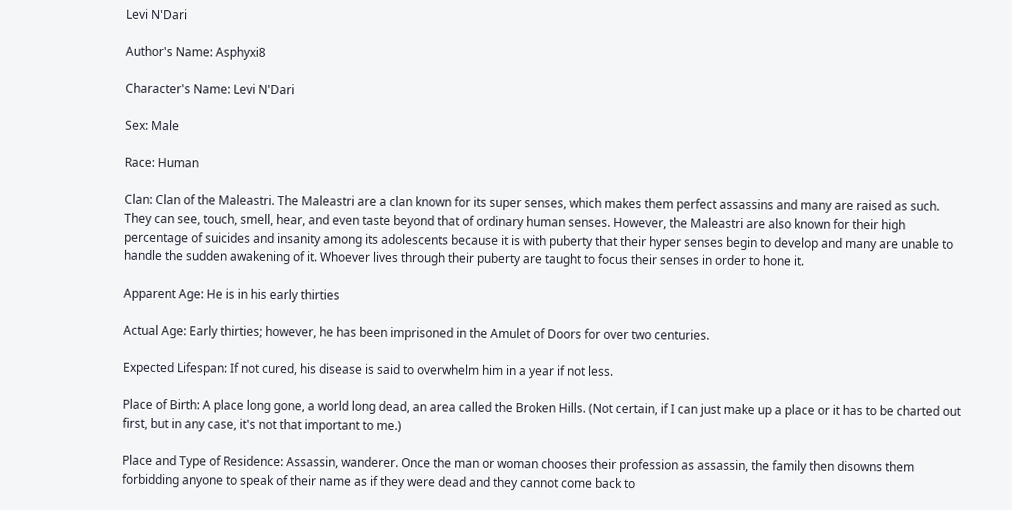Levi N'Dari

Author's Name: Asphyxi8

Character's Name: Levi N'Dari

Sex: Male

Race: Human

Clan: Clan of the Maleastri. The Maleastri are a clan known for its super senses, which makes them perfect assassins and many are raised as such. They can see, touch, smell, hear, and even taste beyond that of ordinary human senses. However, the Maleastri are also known for their high percentage of suicides and insanity among its adolescents because it is with puberty that their hyper senses begin to develop and many are unable to handle the sudden awakening of it. Whoever lives through their puberty are taught to focus their senses in order to hone it.

Apparent Age: He is in his early thirties

Actual Age: Early thirties; however, he has been imprisoned in the Amulet of Doors for over two centuries.

Expected Lifespan: If not cured, his disease is said to overwhelm him in a year if not less.

Place of Birth: A place long gone, a world long dead, an area called the Broken Hills. (Not certain, if I can just make up a place or it has to be charted out first, but in any case, it's not that important to me.)

Place and Type of Residence: Assassin, wanderer. Once the man or woman chooses their profession as assassin, the family then disowns them forbidding anyone to speak of their name as if they were dead and they cannot come back to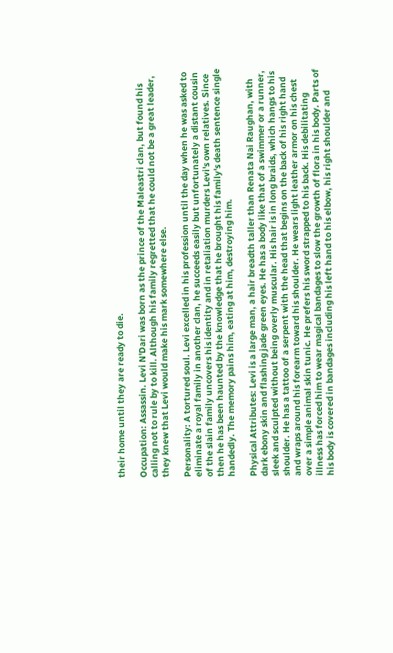their home until they are ready to die.

Occupation: Assassin. Levi N'Dari was born as the prince of the Maleastri clan, but found his calling not to rule by to kill. Although his family regretted that he could not be a great leader, they knew that Levi would make his mark somewhere else.

Personality: A tortured soul. Levi excelled in his profession until the day when he was asked to eliminate a royal family in another clan, he succeeds easily but unfortunately a distant cousin of the slain family uncovers his identity and in retaliation murders Levi's own relatives. Since then he has been haunted by the knowledge that he brought his family's death sentence single handedly. The memory pains him, eating at him, destroying him.

Physical Attributes: Levi is a large man, a hair breadth taller than Renata Nai Raughan, with dark ebony skin and flashing jade green eyes. He has a body like that of a swimmer or a runner, sleek and sculpted without being overly muscular. His hair is in long braids, which hangs to his shoulder. He has a tattoo of a serpent with the head that begins on the back of his right hand and wraps around his forearm toward his shoulder. He wears light leather armor on his chest over a simple animal skin tunic. He prefers his sword strapped to his back. His debilitating illness has forced him to wear magical bandages to slow the growth of flora in his body. Parts of his body is covered in bandages including his left hand to his elbow, his right shoulder and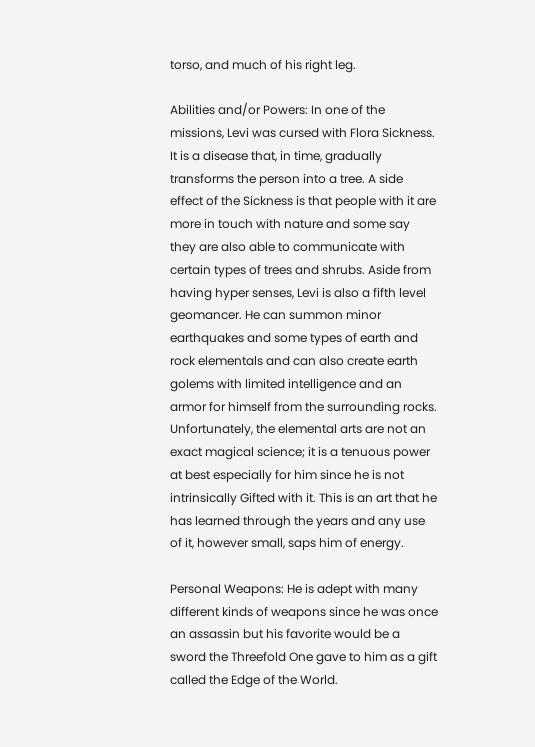torso, and much of his right leg.

Abilities and/or Powers: In one of the missions, Levi was cursed with Flora Sickness. It is a disease that, in time, gradually transforms the person into a tree. A side effect of the Sickness is that people with it are more in touch with nature and some say they are also able to communicate with certain types of trees and shrubs. Aside from having hyper senses, Levi is also a fifth level geomancer. He can summon minor earthquakes and some types of earth and rock elementals and can also create earth golems with limited intelligence and an armor for himself from the surrounding rocks. Unfortunately, the elemental arts are not an exact magical science; it is a tenuous power at best especially for him since he is not intrinsically Gifted with it. This is an art that he has learned through the years and any use of it, however small, saps him of energy.

Personal Weapons: He is adept with many different kinds of weapons since he was once an assassin but his favorite would be a sword the Threefold One gave to him as a gift called the Edge of the World.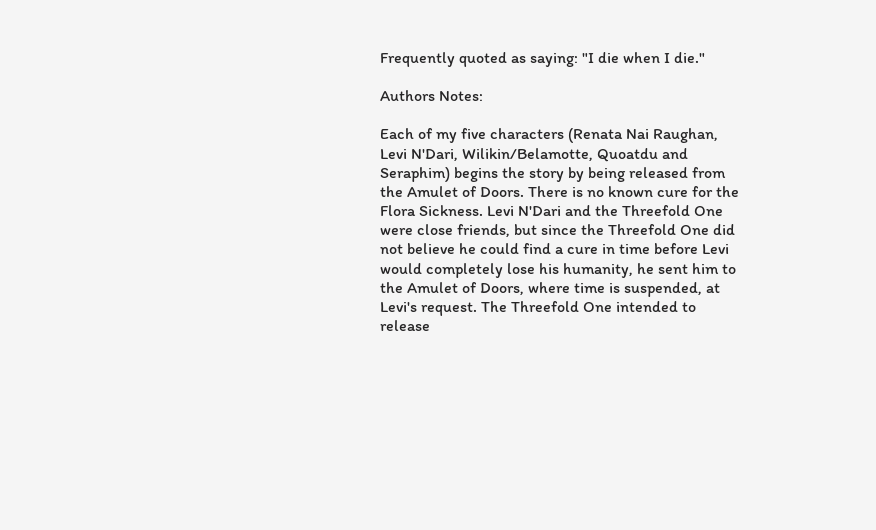Frequently quoted as saying: "I die when I die."

Authors Notes:

Each of my five characters (Renata Nai Raughan, Levi N'Dari, Wilikin/Belamotte, Quoatdu and Seraphim) begins the story by being released from the Amulet of Doors. There is no known cure for the Flora Sickness. Levi N'Dari and the Threefold One were close friends, but since the Threefold One did not believe he could find a cure in time before Levi would completely lose his humanity, he sent him to the Amulet of Doors, where time is suspended, at Levi's request. The Threefold One intended to release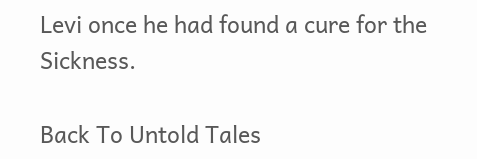Levi once he had found a cure for the Sickness.

Back To Untold Tales